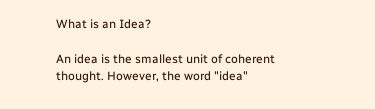What is an Idea?

An idea is the smallest unit of coherent thought. However, the word "idea"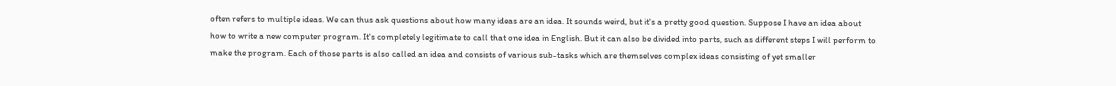often refers to multiple ideas. We can thus ask questions about how many ideas are an idea. It sounds weird, but it's a pretty good question. Suppose I have an idea about how to write a new computer program. It's completely legitimate to call that one idea in English. But it can also be divided into parts, such as different steps I will perform to make the program. Each of those parts is also called an idea and consists of various sub-tasks which are themselves complex ideas consisting of yet smaller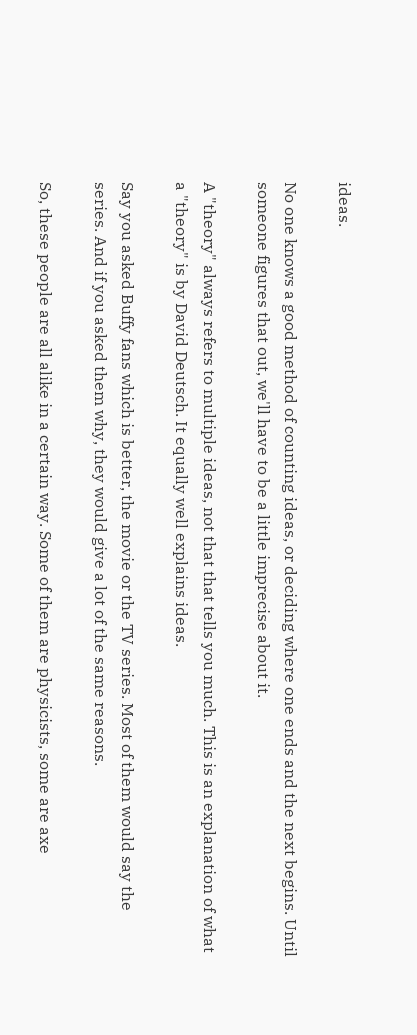ideas.

No one knows a good method of counting ideas, or deciding where one ends and the next begins. Until someone figures that out, we'll have to be a little imprecise about it.

A "theory" always refers to multiple ideas, not that that tells you much. This is an explanation of what a "theory" is by David Deutsch. It equally well explains ideas.

Say you asked Buffy fans which is better, the movie or the TV series. Most of them would say the series. And if you asked them why, they would give a lot of the same reasons.

So, these people are all alike in a certain way. Some of them are physicists, some are axe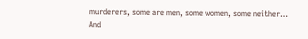murderers, some are men, some women, some neither… And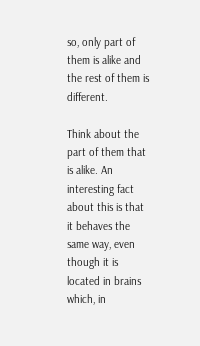so, only part of them is alike and the rest of them is different.

Think about the part of them that is alike. An interesting fact about this is that it behaves the same way, even though it is located in brains which, in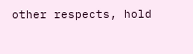other respects, hold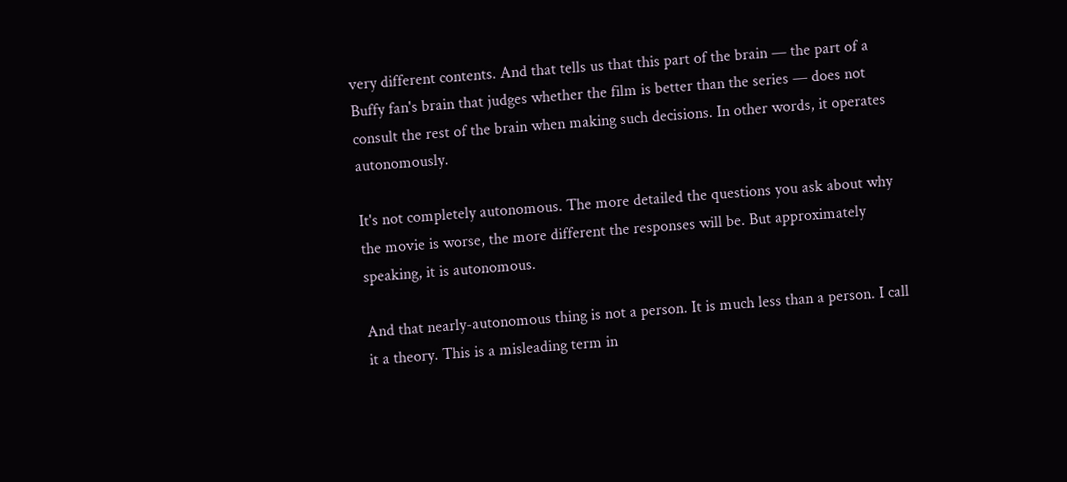very different contents. And that tells us that this part of the brain — the part of a Buffy fan's brain that judges whether the film is better than the series — does not consult the rest of the brain when making such decisions. In other words, it operates autonomously.

It's not completely autonomous. The more detailed the questions you ask about why the movie is worse, the more different the responses will be. But approximately speaking, it is autonomous.

And that nearly-autonomous thing is not a person. It is much less than a person. I call it a theory. This is a misleading term in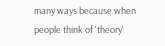many ways because when people think of 'theory'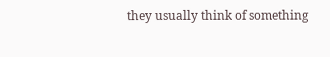they usually think of something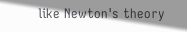like Newton's theory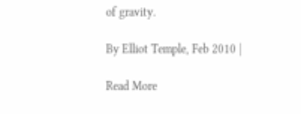of gravity.

By Elliot Temple, Feb 2010 |

Read More